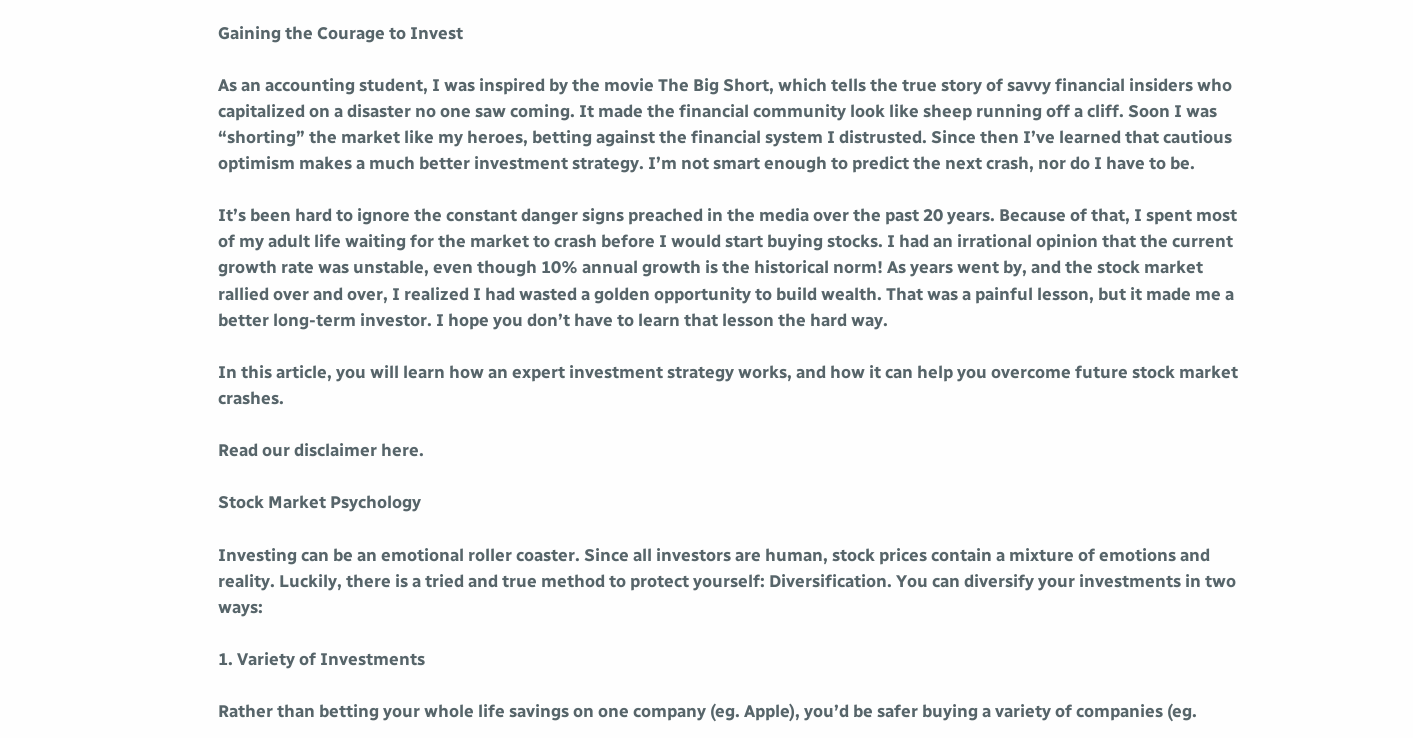Gaining the Courage to Invest

As an accounting student, I was inspired by the movie The Big Short, which tells the true story of savvy financial insiders who capitalized on a disaster no one saw coming. It made the financial community look like sheep running off a cliff. Soon I was “shorting” the market like my heroes, betting against the financial system I distrusted. Since then I’ve learned that cautious optimism makes a much better investment strategy. I’m not smart enough to predict the next crash, nor do I have to be.

It’s been hard to ignore the constant danger signs preached in the media over the past 20 years. Because of that, I spent most of my adult life waiting for the market to crash before I would start buying stocks. I had an irrational opinion that the current growth rate was unstable, even though 10% annual growth is the historical norm! As years went by, and the stock market rallied over and over, I realized I had wasted a golden opportunity to build wealth. That was a painful lesson, but it made me a better long-term investor. I hope you don’t have to learn that lesson the hard way.

In this article, you will learn how an expert investment strategy works, and how it can help you overcome future stock market crashes.

Read our disclaimer here.

Stock Market Psychology

Investing can be an emotional roller coaster. Since all investors are human, stock prices contain a mixture of emotions and reality. Luckily, there is a tried and true method to protect yourself: Diversification. You can diversify your investments in two ways:

1. Variety of Investments

Rather than betting your whole life savings on one company (eg. Apple), you’d be safer buying a variety of companies (eg.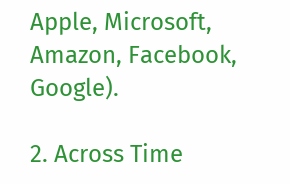Apple, Microsoft, Amazon, Facebook, Google).

2. Across Time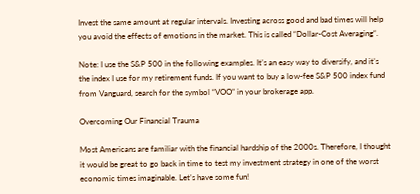Invest the same amount at regular intervals. Investing across good and bad times will help you avoid the effects of emotions in the market. This is called “Dollar-Cost Averaging“.

Note: I use the S&P 500 in the following examples. It’s an easy way to diversify, and it’s the index I use for my retirement funds. If you want to buy a low-fee S&P 500 index fund from Vanguard, search for the symbol “VOO” in your brokerage app.

Overcoming Our Financial Trauma

Most Americans are familiar with the financial hardship of the 2000s. Therefore, I thought it would be great to go back in time to test my investment strategy in one of the worst economic times imaginable. Let’s have some fun!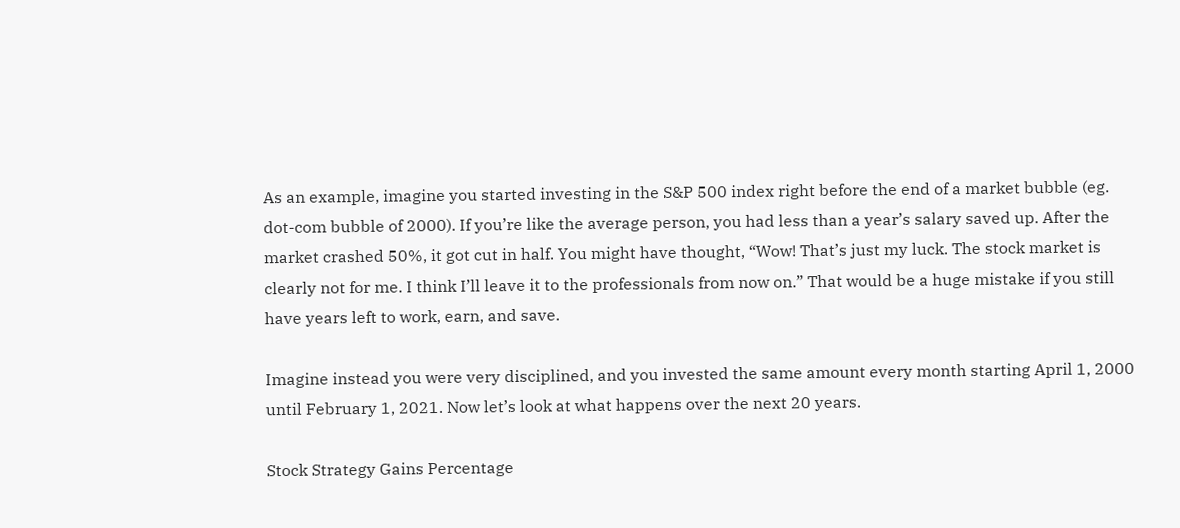As an example, imagine you started investing in the S&P 500 index right before the end of a market bubble (eg. dot-com bubble of 2000). If you’re like the average person, you had less than a year’s salary saved up. After the market crashed 50%, it got cut in half. You might have thought, “Wow! That’s just my luck. The stock market is clearly not for me. I think I’ll leave it to the professionals from now on.” That would be a huge mistake if you still have years left to work, earn, and save.

Imagine instead you were very disciplined, and you invested the same amount every month starting April 1, 2000 until February 1, 2021. Now let’s look at what happens over the next 20 years.

Stock Strategy Gains Percentage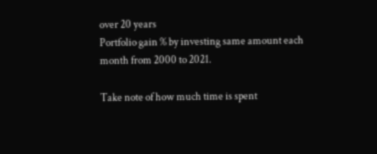over 20 years
Portfolio gain % by investing same amount each month from 2000 to 2021.

Take note of how much time is spent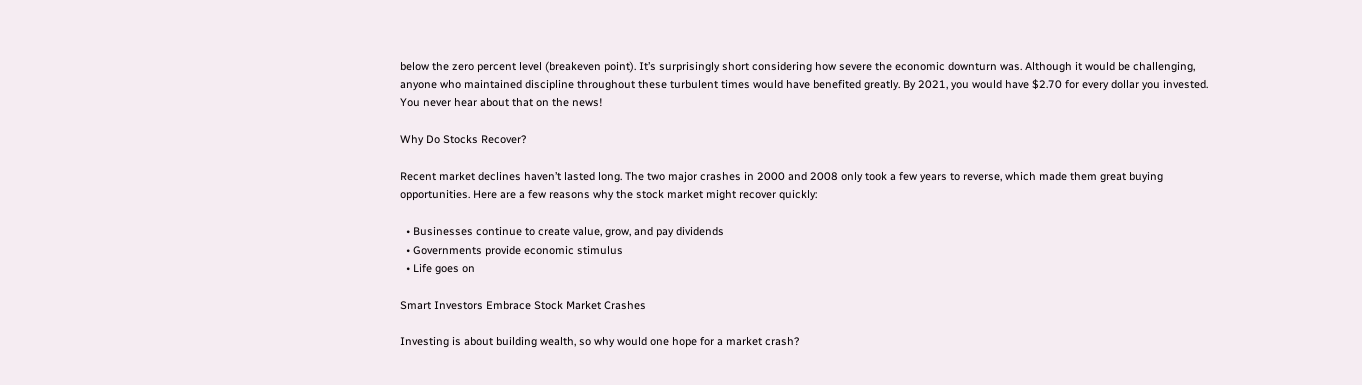below the zero percent level (breakeven point). It’s surprisingly short considering how severe the economic downturn was. Although it would be challenging, anyone who maintained discipline throughout these turbulent times would have benefited greatly. By 2021, you would have $2.70 for every dollar you invested. You never hear about that on the news!

Why Do Stocks Recover?

Recent market declines haven’t lasted long. The two major crashes in 2000 and 2008 only took a few years to reverse, which made them great buying opportunities. Here are a few reasons why the stock market might recover quickly:

  • Businesses continue to create value, grow, and pay dividends
  • Governments provide economic stimulus
  • Life goes on

Smart Investors Embrace Stock Market Crashes

Investing is about building wealth, so why would one hope for a market crash?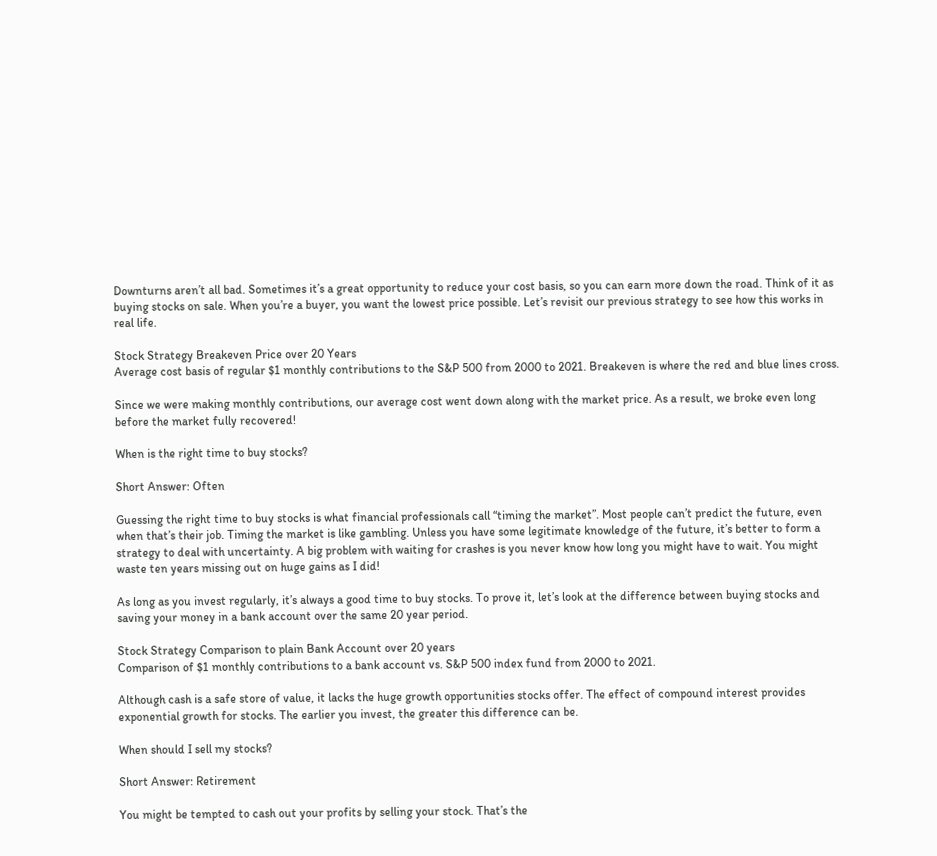Downturns aren’t all bad. Sometimes it’s a great opportunity to reduce your cost basis, so you can earn more down the road. Think of it as buying stocks on sale. When you’re a buyer, you want the lowest price possible. Let’s revisit our previous strategy to see how this works in real life.

Stock Strategy Breakeven Price over 20 Years
Average cost basis of regular $1 monthly contributions to the S&P 500 from 2000 to 2021. Breakeven is where the red and blue lines cross.

Since we were making monthly contributions, our average cost went down along with the market price. As a result, we broke even long before the market fully recovered!

When is the right time to buy stocks?

Short Answer: Often

Guessing the right time to buy stocks is what financial professionals call “timing the market”. Most people can’t predict the future, even when that’s their job. Timing the market is like gambling. Unless you have some legitimate knowledge of the future, it’s better to form a strategy to deal with uncertainty. A big problem with waiting for crashes is you never know how long you might have to wait. You might waste ten years missing out on huge gains as I did!

As long as you invest regularly, it’s always a good time to buy stocks. To prove it, let’s look at the difference between buying stocks and saving your money in a bank account over the same 20 year period.

Stock Strategy Comparison to plain Bank Account over 20 years
Comparison of $1 monthly contributions to a bank account vs. S&P 500 index fund from 2000 to 2021.

Although cash is a safe store of value, it lacks the huge growth opportunities stocks offer. The effect of compound interest provides exponential growth for stocks. The earlier you invest, the greater this difference can be.

When should I sell my stocks?

Short Answer: Retirement

You might be tempted to cash out your profits by selling your stock. That’s the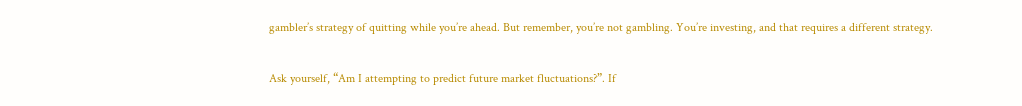gambler’s strategy of quitting while you’re ahead. But remember, you’re not gambling. You’re investing, and that requires a different strategy.

Ask yourself, “Am I attempting to predict future market fluctuations?”. If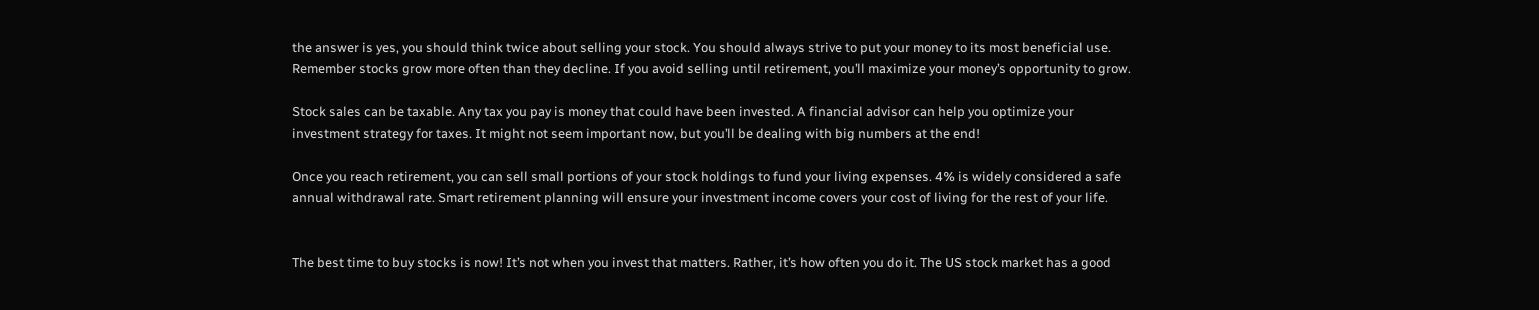the answer is yes, you should think twice about selling your stock. You should always strive to put your money to its most beneficial use. Remember stocks grow more often than they decline. If you avoid selling until retirement, you’ll maximize your money’s opportunity to grow.

Stock sales can be taxable. Any tax you pay is money that could have been invested. A financial advisor can help you optimize your investment strategy for taxes. It might not seem important now, but you’ll be dealing with big numbers at the end!

Once you reach retirement, you can sell small portions of your stock holdings to fund your living expenses. 4% is widely considered a safe annual withdrawal rate. Smart retirement planning will ensure your investment income covers your cost of living for the rest of your life.


The best time to buy stocks is now! It’s not when you invest that matters. Rather, it’s how often you do it. The US stock market has a good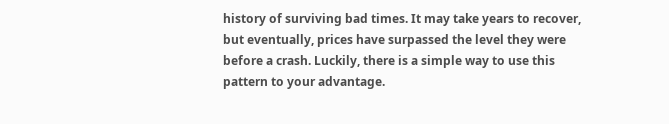history of surviving bad times. It may take years to recover, but eventually, prices have surpassed the level they were before a crash. Luckily, there is a simple way to use this pattern to your advantage.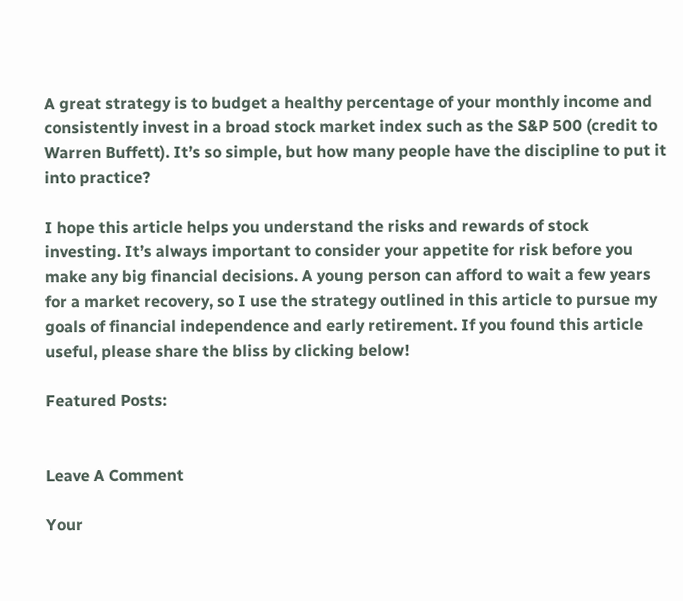A great strategy is to budget a healthy percentage of your monthly income and consistently invest in a broad stock market index such as the S&P 500 (credit to Warren Buffett). It’s so simple, but how many people have the discipline to put it into practice?

I hope this article helps you understand the risks and rewards of stock investing. It’s always important to consider your appetite for risk before you make any big financial decisions. A young person can afford to wait a few years for a market recovery, so I use the strategy outlined in this article to pursue my goals of financial independence and early retirement. If you found this article useful, please share the bliss by clicking below!

Featured Posts:


Leave A Comment

Your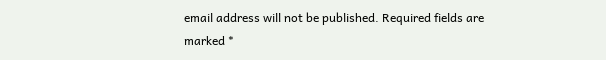email address will not be published. Required fields are marked *